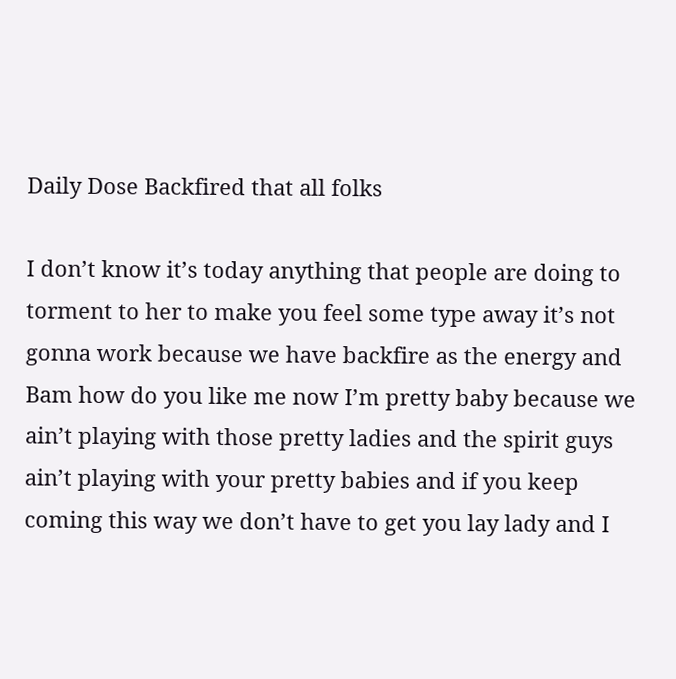Daily Dose Backfired that all folks

I don’t know it’s today anything that people are doing to torment to her to make you feel some type away it’s not gonna work because we have backfire as the energy and Bam how do you like me now I’m pretty baby because we ain’t playing with those pretty ladies and the spirit guys ain’t playing with your pretty babies and if you keep coming this way we don’t have to get you lay lady and I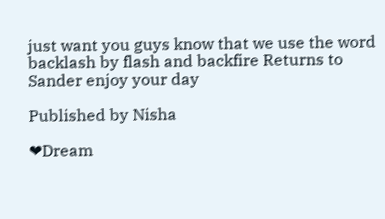just want you guys know that we use the word backlash by flash and backfire Returns to Sander enjoy your day

Published by Nisha

❤Dream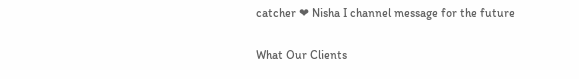catcher ❤ Nisha I channel message for the future

What Our Clients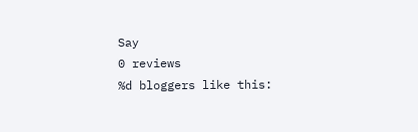Say
0 reviews
%d bloggers like this: